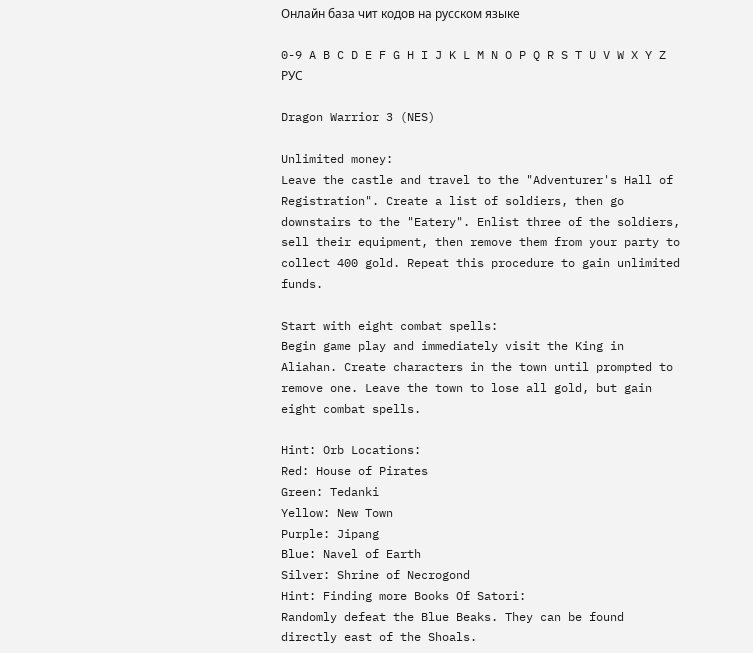Онлайн база чит кодов на русском языке

0-9 A B C D E F G H I J K L M N O P Q R S T U V W X Y Z РУС

Dragon Warrior 3 (NES)

Unlimited money:
Leave the castle and travel to the "Adventurer's Hall of Registration". Create a list of soldiers, then go downstairs to the "Eatery". Enlist three of the soldiers, sell their equipment, then remove them from your party to collect 400 gold. Repeat this procedure to gain unlimited funds.

Start with eight combat spells:
Begin game play and immediately visit the King in Aliahan. Create characters in the town until prompted to remove one. Leave the town to lose all gold, but gain eight combat spells.

Hint: Orb Locations:
Red: House of Pirates
Green: Tedanki
Yellow: New Town
Purple: Jipang
Blue: Navel of Earth
Silver: Shrine of Necrogond
Hint: Finding more Books Of Satori:
Randomly defeat the Blue Beaks. They can be found directly east of the Shoals.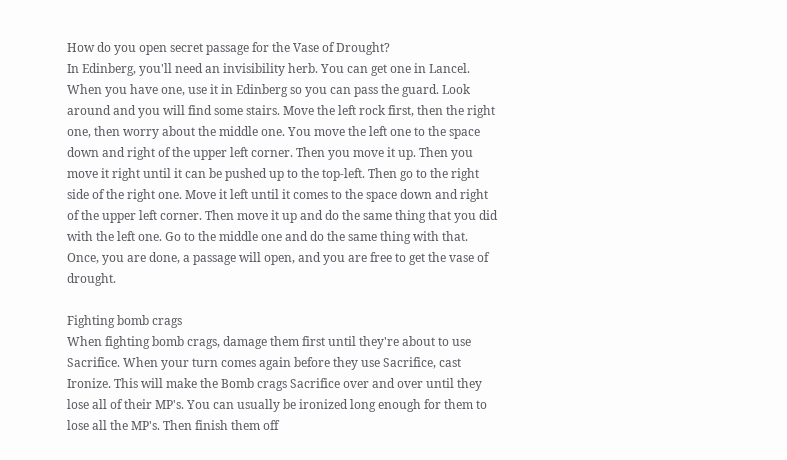How do you open secret passage for the Vase of Drought?
In Edinberg, you'll need an invisibility herb. You can get one in Lancel. When you have one, use it in Edinberg so you can pass the guard. Look around and you will find some stairs. Move the left rock first, then the right one, then worry about the middle one. You move the left one to the space down and right of the upper left corner. Then you move it up. Then you move it right until it can be pushed up to the top-left. Then go to the right side of the right one. Move it left until it comes to the space down and right of the upper left corner. Then move it up and do the same thing that you did with the left one. Go to the middle one and do the same thing with that. Once, you are done, a passage will open, and you are free to get the vase of drought.

Fighting bomb crags
When fighting bomb crags, damage them first until they're about to use Sacrifice. When your turn comes again before they use Sacrifice, cast Ironize. This will make the Bomb crags Sacrifice over and over until they lose all of their MP's. You can usually be ironized long enough for them to lose all the MP's. Then finish them off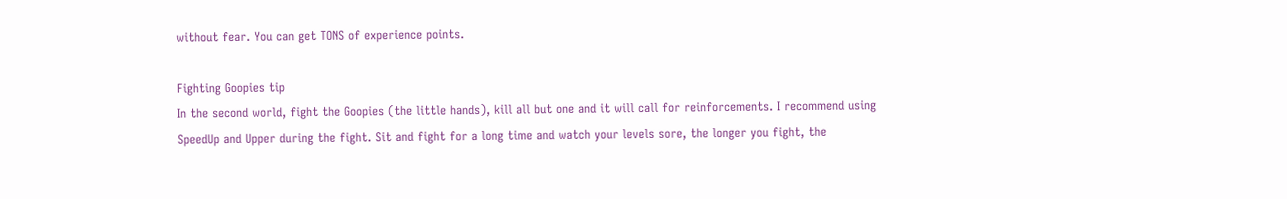without fear. You can get TONS of experience points.

Fighting Goopies tip
In the second world, fight the Goopies (the little hands), kill all but one and it will call for reinforcements. I recommend using SpeedUp and Upper during the fight. Sit and fight for a long time and watch your levels sore, the longer you fight, the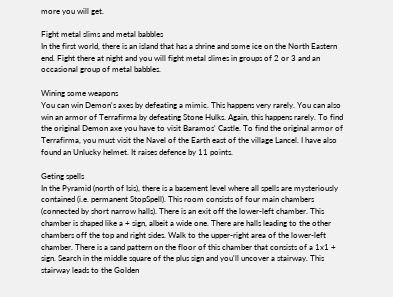more you will get.

Fight metal slims and metal babbles
In the first world, there is an island that has a shrine and some ice on the North Eastern end. Fight there at night and you will fight metal slimes in groups of 2 or 3 and an occasional group of metal babbles.

Wining some weapons
You can win Demon's axes by defeating a mimic. This happens very rarely. You can also win an armor of Terrafirma by defeating Stone Hulks. Again, this happens rarely. To find the original Demon axe you have to visit Baramos' Castle. To find the original armor of Terrafirma, you must visit the Navel of the Earth east of the village Lancel. I have also found an Unlucky helmet. It raises defence by 11 points.

Geting spells
In the Pyramid (north of Isis), there is a basement level where all spells are mysteriously contained (i.e. permanent StopSpell). This room consists of four main chambers (connected by short narrow halls). There is an exit off the lower-left chamber. This chamber is shaped like a + sign, albeit a wide one. There are halls leading to the other chambers off the top and right sides. Walk to the upper-right area of the lower-left chamber. There is a sand pattern on the floor of this chamber that consists of a 1x1 + sign. Search in the middle square of the plus sign and you'll uncover a stairway. This stairway leads to the Golden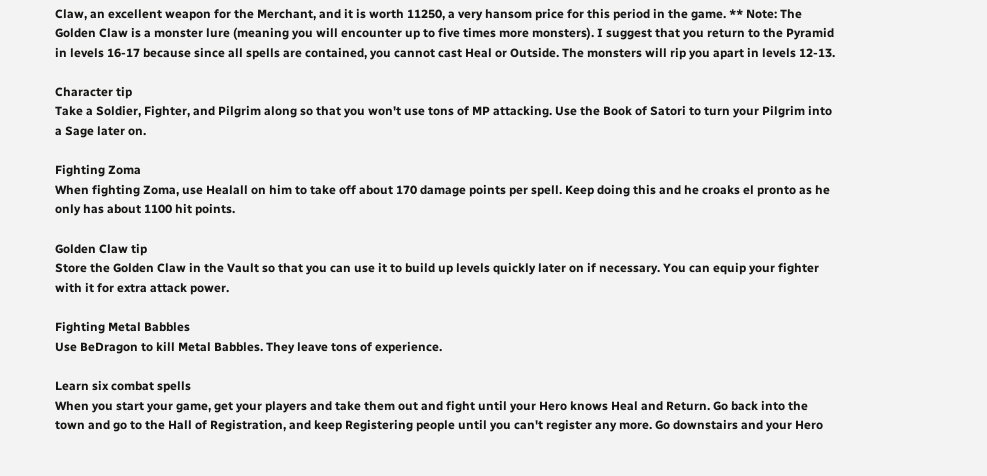Claw, an excellent weapon for the Merchant, and it is worth 11250, a very hansom price for this period in the game. ** Note: The Golden Claw is a monster lure (meaning you will encounter up to five times more monsters). I suggest that you return to the Pyramid in levels 16-17 because since all spells are contained, you cannot cast Heal or Outside. The monsters will rip you apart in levels 12-13.

Character tip
Take a Soldier, Fighter, and Pilgrim along so that you won't use tons of MP attacking. Use the Book of Satori to turn your Pilgrim into a Sage later on.

Fighting Zoma
When fighting Zoma, use Healall on him to take off about 170 damage points per spell. Keep doing this and he croaks el pronto as he only has about 1100 hit points.

Golden Claw tip
Store the Golden Claw in the Vault so that you can use it to build up levels quickly later on if necessary. You can equip your fighter with it for extra attack power.

Fighting Metal Babbles
Use BeDragon to kill Metal Babbles. They leave tons of experience.

Learn six combat spells
When you start your game, get your players and take them out and fight until your Hero knows Heal and Return. Go back into the town and go to the Hall of Registration, and keep Registering people until you can't register any more. Go downstairs and your Hero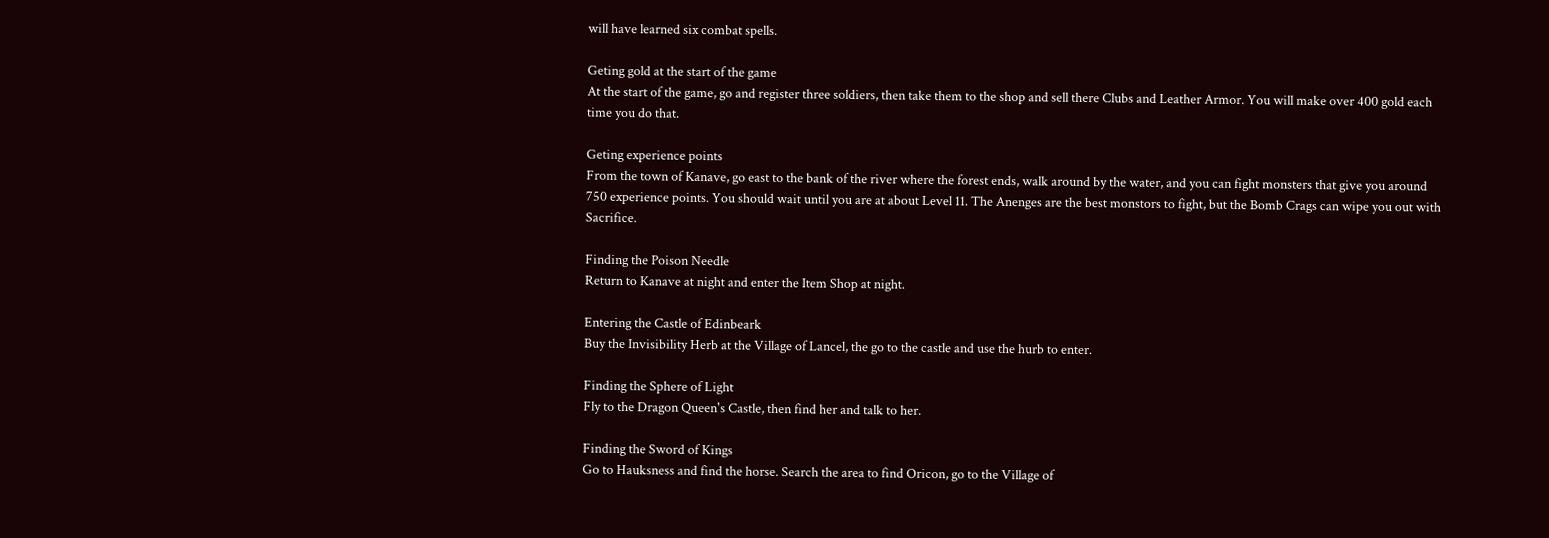will have learned six combat spells.

Geting gold at the start of the game
At the start of the game, go and register three soldiers, then take them to the shop and sell there Clubs and Leather Armor. You will make over 400 gold each time you do that.

Geting experience points
From the town of Kanave, go east to the bank of the river where the forest ends, walk around by the water, and you can fight monsters that give you around 750 experience points. You should wait until you are at about Level 11. The Anenges are the best monstors to fight, but the Bomb Crags can wipe you out with Sacrifice.

Finding the Poison Needle
Return to Kanave at night and enter the Item Shop at night.

Entering the Castle of Edinbeark
Buy the Invisibility Herb at the Village of Lancel, the go to the castle and use the hurb to enter.

Finding the Sphere of Light
Fly to the Dragon Queen's Castle, then find her and talk to her.

Finding the Sword of Kings
Go to Hauksness and find the horse. Search the area to find Oricon, go to the Village of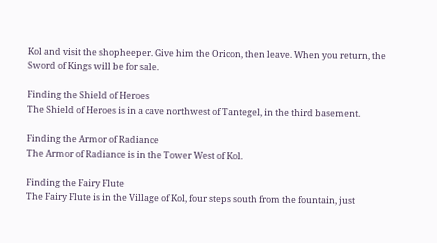Kol and visit the shopheeper. Give him the Oricon, then leave. When you return, the Sword of Kings will be for sale.

Finding the Shield of Heroes
The Shield of Heroes is in a cave northwest of Tantegel, in the third basement.

Finding the Armor of Radiance
The Armor of Radiance is in the Tower West of Kol.

Finding the Fairy Flute
The Fairy Flute is in the Village of Kol, four steps south from the fountain, just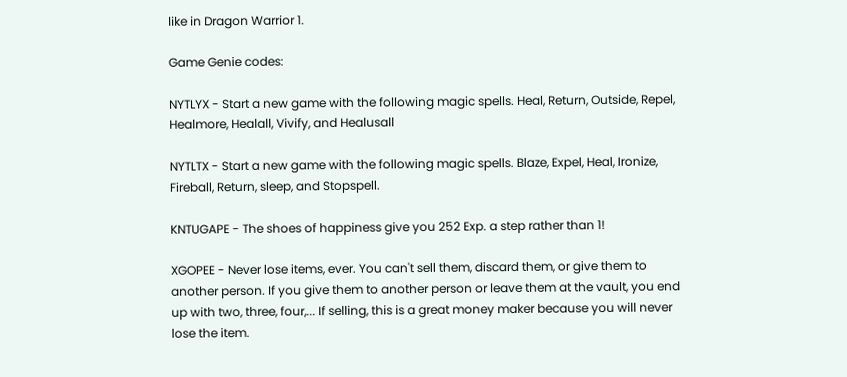like in Dragon Warrior 1.

Game Genie codes:

NYTLYX - Start a new game with the following magic spells. Heal, Return, Outside, Repel, Healmore, Healall, Vivify, and Healusall

NYTLTX - Start a new game with the following magic spells. Blaze, Expel, Heal, Ironize, Fireball, Return, sleep, and Stopspell.

KNTUGAPE - The shoes of happiness give you 252 Exp. a step rather than 1!

XGOPEE - Never lose items, ever. You can't sell them, discard them, or give them to another person. If you give them to another person or leave them at the vault, you end up with two, three, four,... If selling, this is a great money maker because you will never lose the item.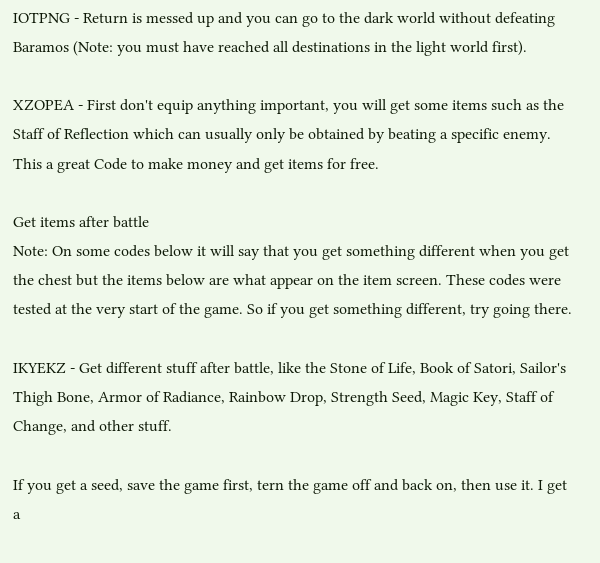IOTPNG - Return is messed up and you can go to the dark world without defeating Baramos (Note: you must have reached all destinations in the light world first).

XZOPEA - First don't equip anything important, you will get some items such as the Staff of Reflection which can usually only be obtained by beating a specific enemy. This a great Code to make money and get items for free.

Get items after battle
Note: On some codes below it will say that you get something different when you get the chest but the items below are what appear on the item screen. These codes were tested at the very start of the game. So if you get something different, try going there.

IKYEKZ - Get different stuff after battle, like the Stone of Life, Book of Satori, Sailor's Thigh Bone, Armor of Radiance, Rainbow Drop, Strength Seed, Magic Key, Staff of Change, and other stuff.

If you get a seed, save the game first, tern the game off and back on, then use it. I get a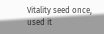Vitality seed once, used it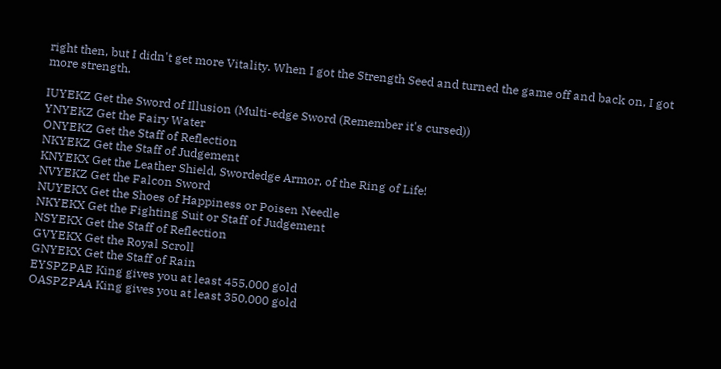right then, but I didn't get more Vitality. When I got the Strength Seed and turned the game off and back on, I got more strength.

IUYEKZ Get the Sword of Illusion (Multi-edge Sword (Remember it's cursed))
YNYEKZ Get the Fairy Water
ONYEKZ Get the Staff of Reflection
NKYEKZ Get the Staff of Judgement
KNYEKX Get the Leather Shield, Swordedge Armor, of the Ring of Life!
NVYEKZ Get the Falcon Sword
NUYEKX Get the Shoes of Happiness or Poisen Needle
NKYEKX Get the Fighting Suit or Staff of Judgement
NSYEKX Get the Staff of Reflection
GVYEKX Get the Royal Scroll
GNYEKX Get the Staff of Rain
EYSPZPAE King gives you at least 455,000 gold
OASPZPAA King gives you at least 350,000 gold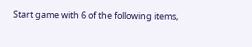Start game with 6 of the following items,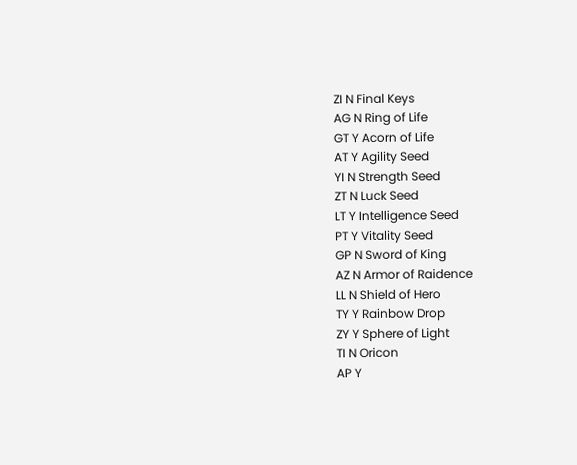ZI N Final Keys
AG N Ring of Life
GT Y Acorn of Life
AT Y Agility Seed
YI N Strength Seed
ZT N Luck Seed
LT Y Intelligence Seed
PT Y Vitality Seed
GP N Sword of King
AZ N Armor of Raidence
LL N Shield of Hero
TY Y Rainbow Drop
ZY Y Sphere of Light
TI N Oricon
AP Y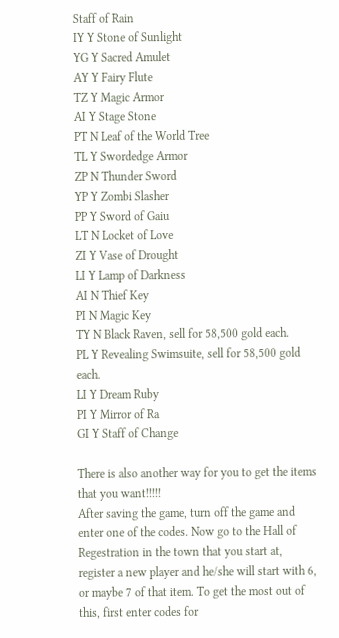Staff of Rain
IY Y Stone of Sunlight
YG Y Sacred Amulet
AY Y Fairy Flute
TZ Y Magic Armor
AI Y Stage Stone
PT N Leaf of the World Tree
TL Y Swordedge Armor
ZP N Thunder Sword
YP Y Zombi Slasher
PP Y Sword of Gaiu
LT N Locket of Love
ZI Y Vase of Drought
LI Y Lamp of Darkness
AI N Thief Key
PI N Magic Key
TY N Black Raven, sell for 58,500 gold each.
PL Y Revealing Swimsuite, sell for 58,500 gold each.
LI Y Dream Ruby
PI Y Mirror of Ra
GI Y Staff of Change

There is also another way for you to get the items that you want!!!!!
After saving the game, turn off the game and enter one of the codes. Now go to the Hall of Regestration in the town that you start at, register a new player and he/she will start with 6, or maybe 7 of that item. To get the most out of this, first enter codes for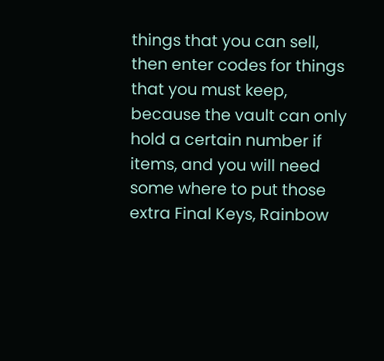things that you can sell, then enter codes for things that you must keep, because the vault can only hold a certain number if items, and you will need some where to put those extra Final Keys, Rainbow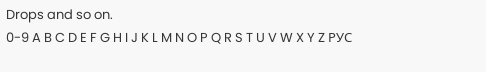Drops and so on.
0-9 A B C D E F G H I J K L M N O P Q R S T U V W X Y Z РУС